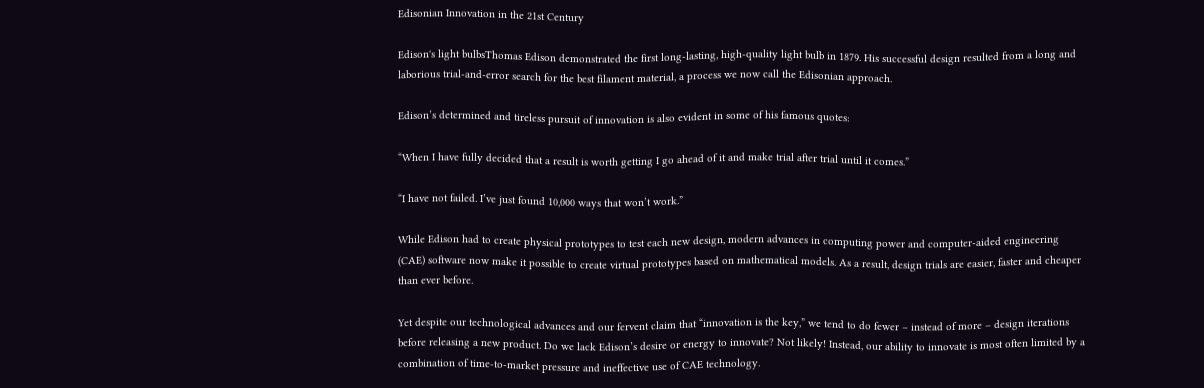Edisonian Innovation in the 21st Century

Edison's light bulbsThomas Edison demonstrated the first long-lasting, high-quality light bulb in 1879. His successful design resulted from a long and laborious trial-and-error search for the best filament material, a process we now call the Edisonian approach.

Edison’s determined and tireless pursuit of innovation is also evident in some of his famous quotes:

“When I have fully decided that a result is worth getting I go ahead of it and make trial after trial until it comes.”

“I have not failed. I’ve just found 10,000 ways that won’t work.”

While Edison had to create physical prototypes to test each new design, modern advances in computing power and computer-aided engineering (CAE) software now make it possible to create virtual prototypes based on mathematical models. As a result, design trials are easier, faster and cheaper than ever before.

Yet despite our technological advances and our fervent claim that “innovation is the key,” we tend to do fewer – instead of more – design iterations before releasing a new product. Do we lack Edison’s desire or energy to innovate? Not likely! Instead, our ability to innovate is most often limited by a combination of time-to-market pressure and ineffective use of CAE technology.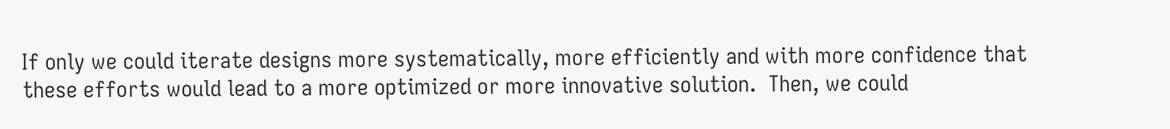If only we could iterate designs more systematically, more efficiently and with more confidence that these efforts would lead to a more optimized or more innovative solution.  Then, we could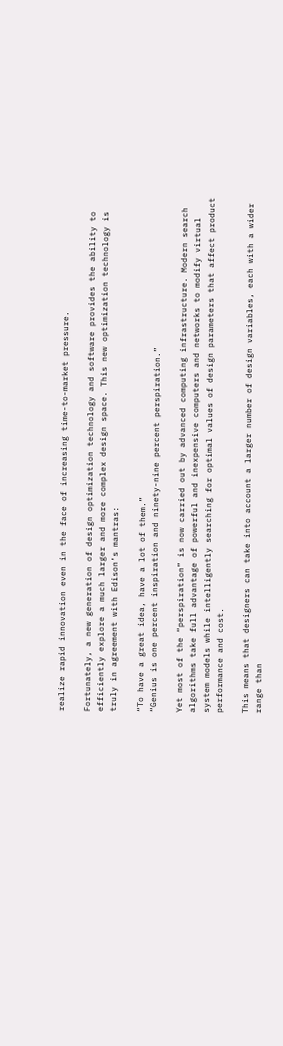realize rapid innovation even in the face of increasing time-to-market pressure.

Fortunately, a new generation of design optimization technology and software provides the ability to efficiently explore a much larger and more complex design space. This new optimization technology is truly in agreement with Edison’s mantras:

“To have a great idea, have a lot of them.”
“Genius is one percent inspiration and ninety-nine percent perspiration.”

Yet most of the “perspiration” is now carried out by advanced computing infrastructure. Modern search algorithms take full advantage of powerful and inexpensive computers and networks to modify virtual system models while intelligently searching for optimal values of design parameters that affect product performance and cost.

This means that designers can take into account a larger number of design variables, each with a wider range than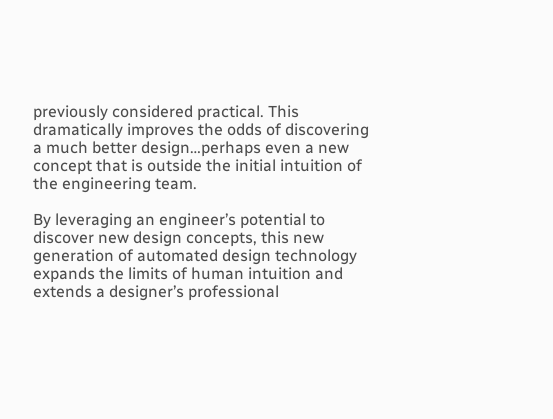previously considered practical. This dramatically improves the odds of discovering a much better design…perhaps even a new concept that is outside the initial intuition of the engineering team.

By leveraging an engineer’s potential to discover new design concepts, this new generation of automated design technology expands the limits of human intuition and extends a designer’s professional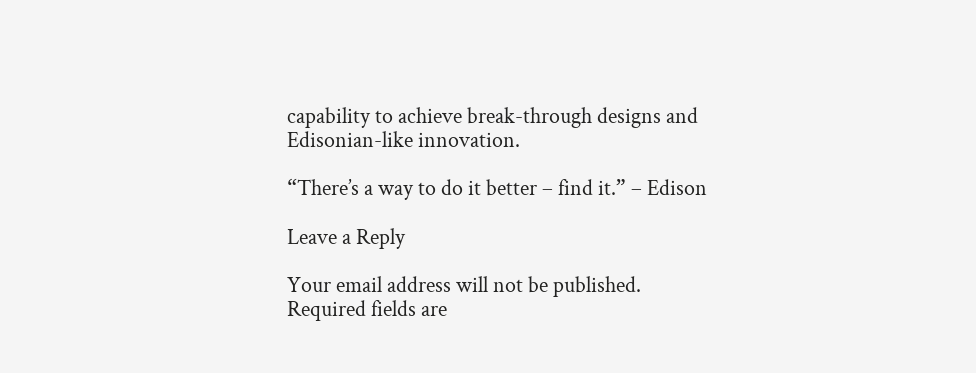capability to achieve break-through designs and Edisonian-like innovation.

“There’s a way to do it better – find it.” – Edison

Leave a Reply

Your email address will not be published. Required fields are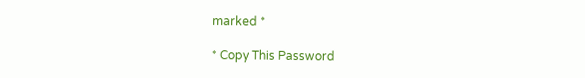marked *

* Copy This Password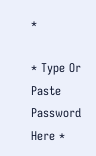*

* Type Or Paste Password Here *